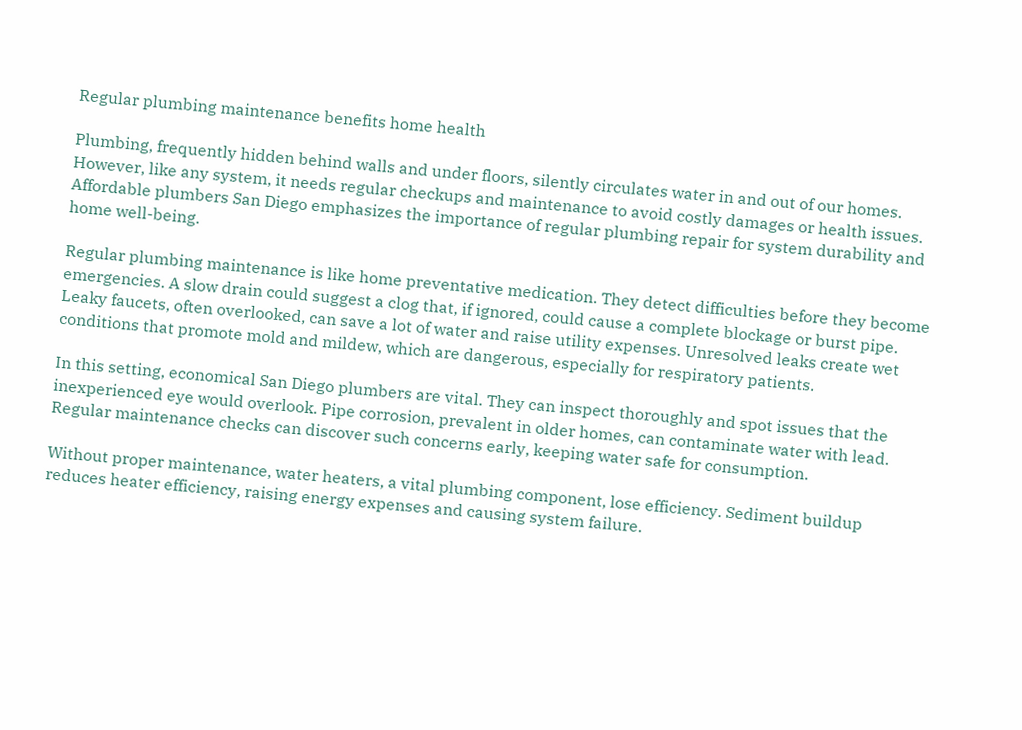Regular plumbing maintenance benefits home health

Plumbing, frequently hidden behind walls and under floors, silently circulates water in and out of our homes. However, like any system, it needs regular checkups and maintenance to avoid costly damages or health issues. Affordable plumbers San Diego emphasizes the importance of regular plumbing repair for system durability and home well-being.

Regular plumbing maintenance is like home preventative medication. They detect difficulties before they become emergencies. A slow drain could suggest a clog that, if ignored, could cause a complete blockage or burst pipe. Leaky faucets, often overlooked, can save a lot of water and raise utility expenses. Unresolved leaks create wet conditions that promote mold and mildew, which are dangerous, especially for respiratory patients.

In this setting, economical San Diego plumbers are vital. They can inspect thoroughly and spot issues that the inexperienced eye would overlook. Pipe corrosion, prevalent in older homes, can contaminate water with lead. Regular maintenance checks can discover such concerns early, keeping water safe for consumption.

Without proper maintenance, water heaters, a vital plumbing component, lose efficiency. Sediment buildup reduces heater efficiency, raising energy expenses and causing system failure.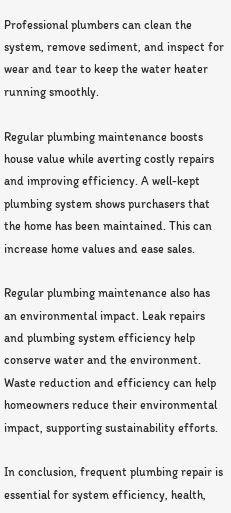Professional plumbers can clean the system, remove sediment, and inspect for wear and tear to keep the water heater running smoothly.

Regular plumbing maintenance boosts house value while averting costly repairs and improving efficiency. A well-kept plumbing system shows purchasers that the home has been maintained. This can increase home values and ease sales.

Regular plumbing maintenance also has an environmental impact. Leak repairs and plumbing system efficiency help conserve water and the environment. Waste reduction and efficiency can help homeowners reduce their environmental impact, supporting sustainability efforts.

In conclusion, frequent plumbing repair is essential for system efficiency, health,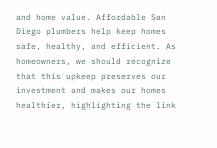and home value. Affordable San Diego plumbers help keep homes safe, healthy, and efficient. As homeowners, we should recognize that this upkeep preserves our investment and makes our homes healthier, highlighting the link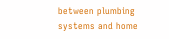between plumbing systems and home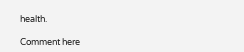health.

Comment here